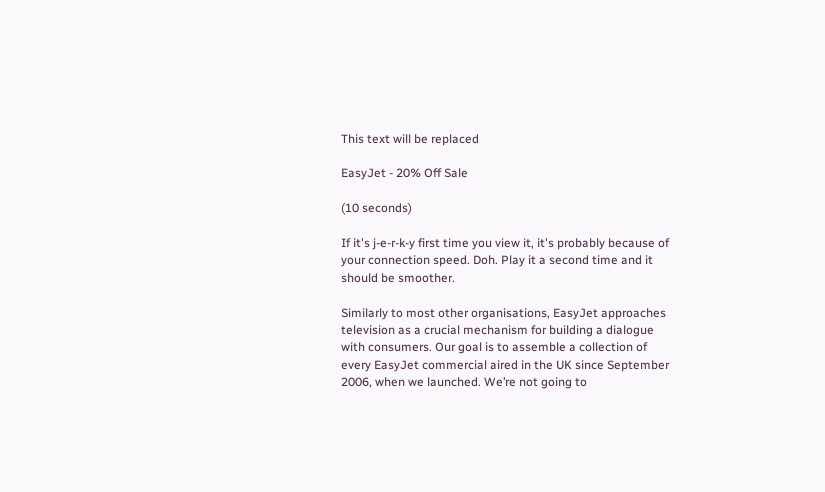This text will be replaced

EasyJet - 20% Off Sale

(10 seconds)

If it's j-e-r-k-y first time you view it, it's probably because of your connection speed. Doh. Play it a second time and it should be smoother.

Similarly to most other organisations, EasyJet approaches television as a crucial mechanism for building a dialogue with consumers. Our goal is to assemble a collection of every EasyJet commercial aired in the UK since September 2006, when we launched. We’re not going to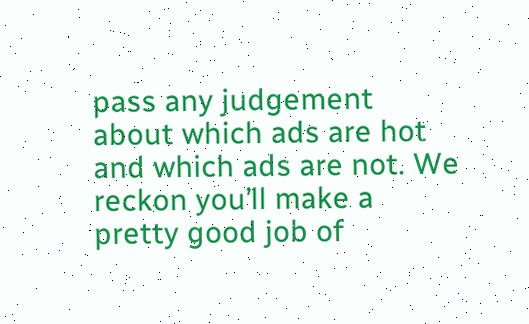pass any judgement about which ads are hot and which ads are not. We reckon you’ll make a pretty good job of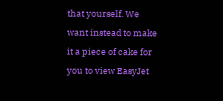that yourself. We want instead to make it a piece of cake for you to view EasyJet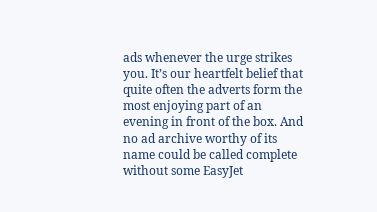ads whenever the urge strikes you. It’s our heartfelt belief that quite often the adverts form the most enjoying part of an evening in front of the box. And no ad archive worthy of its name could be called complete without some EasyJet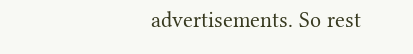advertisements. So rest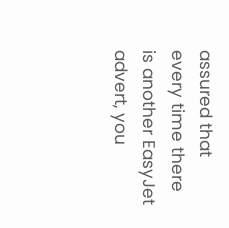assured that every time there is another EasyJet advert, you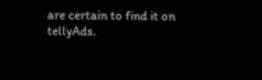are certain to find it on tellyAds.